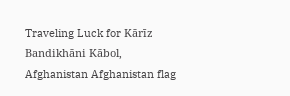Traveling Luck for Kārīz Bandikhāni Kābol, Afghanistan Afghanistan flag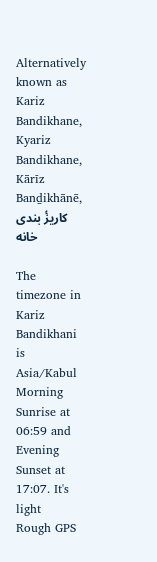Alternatively known as Kariz Bandikhane, Kyariz Bandikhane, Kārīz Banḏikhānē, کاریزٔ بندی خانه

The timezone in Kariz Bandikhani is Asia/Kabul
Morning Sunrise at 06:59 and Evening Sunset at 17:07. It's light
Rough GPS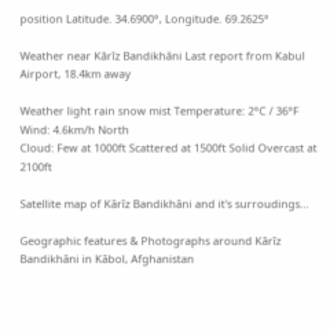position Latitude. 34.6900°, Longitude. 69.2625°

Weather near Kārīz Bandikhāni Last report from Kabul Airport, 18.4km away

Weather light rain snow mist Temperature: 2°C / 36°F
Wind: 4.6km/h North
Cloud: Few at 1000ft Scattered at 1500ft Solid Overcast at 2100ft

Satellite map of Kārīz Bandikhāni and it's surroudings...

Geographic features & Photographs around Kārīz Bandikhāni in Kābol, Afghanistan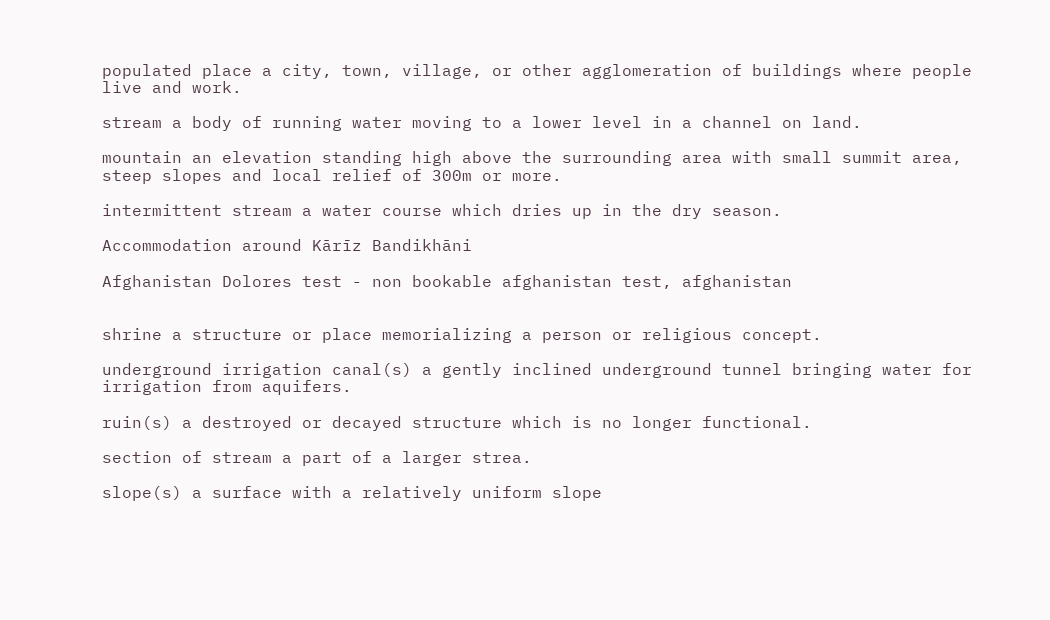populated place a city, town, village, or other agglomeration of buildings where people live and work.

stream a body of running water moving to a lower level in a channel on land.

mountain an elevation standing high above the surrounding area with small summit area, steep slopes and local relief of 300m or more.

intermittent stream a water course which dries up in the dry season.

Accommodation around Kārīz Bandikhāni

Afghanistan Dolores test - non bookable afghanistan test, afghanistan


shrine a structure or place memorializing a person or religious concept.

underground irrigation canal(s) a gently inclined underground tunnel bringing water for irrigation from aquifers.

ruin(s) a destroyed or decayed structure which is no longer functional.

section of stream a part of a larger strea.

slope(s) a surface with a relatively uniform slope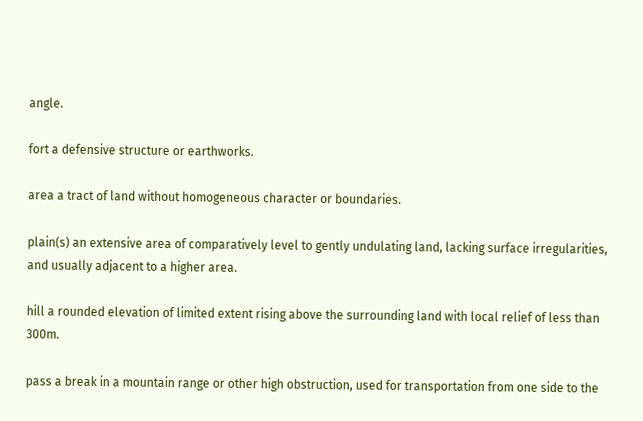angle.

fort a defensive structure or earthworks.

area a tract of land without homogeneous character or boundaries.

plain(s) an extensive area of comparatively level to gently undulating land, lacking surface irregularities, and usually adjacent to a higher area.

hill a rounded elevation of limited extent rising above the surrounding land with local relief of less than 300m.

pass a break in a mountain range or other high obstruction, used for transportation from one side to the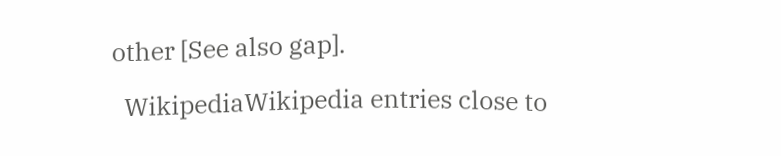other [See also gap].

  WikipediaWikipedia entries close to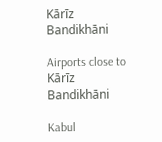Kārīz Bandikhāni

Airports close to Kārīz Bandikhāni

Kabul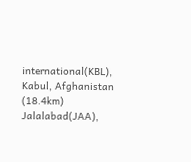international(KBL), Kabul, Afghanistan (18.4km)
Jalalabad(JAA),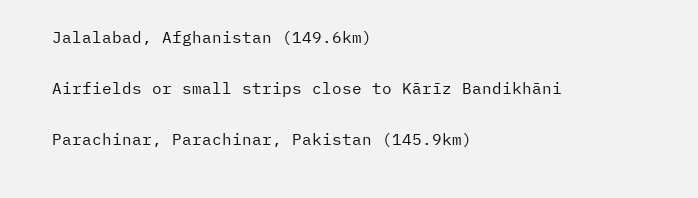Jalalabad, Afghanistan (149.6km)

Airfields or small strips close to Kārīz Bandikhāni

Parachinar, Parachinar, Pakistan (145.9km)